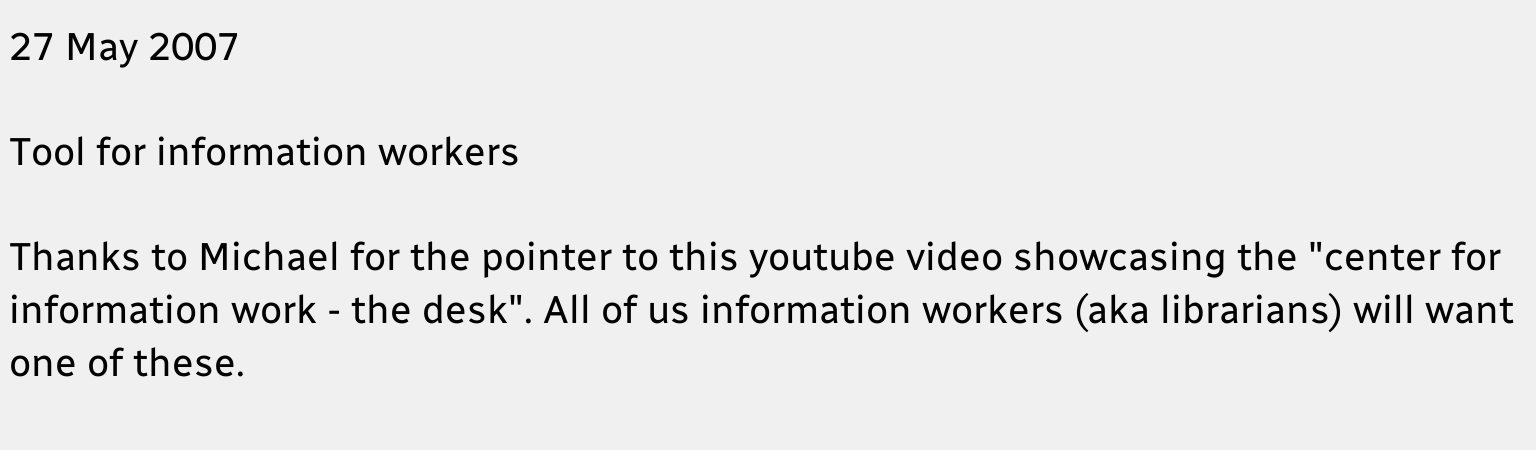27 May 2007

Tool for information workers

Thanks to Michael for the pointer to this youtube video showcasing the "center for information work - the desk". All of us information workers (aka librarians) will want one of these.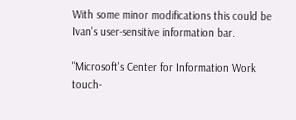With some minor modifications this could be Ivan's user-sensitive information bar.

"Microsoft's Center for Information Work touch-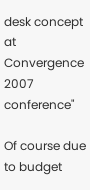desk concept at Convergence 2007 conference"

Of course due to budget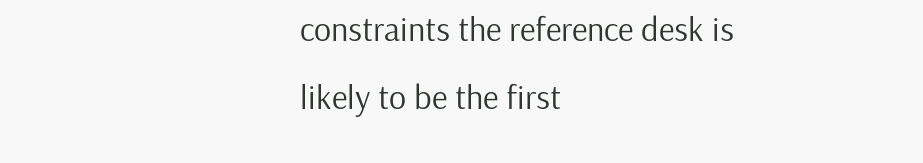constraints the reference desk is likely to be the first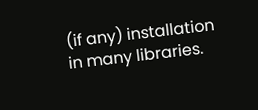(if any) installation in many libraries.